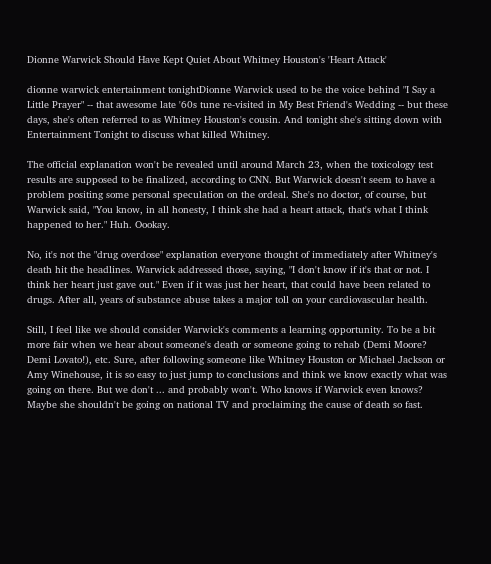Dionne Warwick Should Have Kept Quiet About Whitney Houston's 'Heart Attack'

dionne warwick entertainment tonightDionne Warwick used to be the voice behind "I Say a Little Prayer" -- that awesome late '60s tune re-visited in My Best Friend's Wedding -- but these days, she's often referred to as Whitney Houston's cousin. And tonight she's sitting down with Entertainment Tonight to discuss what killed Whitney.

The official explanation won't be revealed until around March 23, when the toxicology test results are supposed to be finalized, according to CNN. But Warwick doesn't seem to have a problem positing some personal speculation on the ordeal. She's no doctor, of course, but Warwick said, "You know, in all honesty, I think she had a heart attack, that's what I think happened to her." Huh. Oookay.

No, it's not the "drug overdose" explanation everyone thought of immediately after Whitney's death hit the headlines. Warwick addressed those, saying, "I don't know if it's that or not. I think her heart just gave out." Even if it was just her heart, that could have been related to drugs. After all, years of substance abuse takes a major toll on your cardiovascular health.

Still, I feel like we should consider Warwick's comments a learning opportunity. To be a bit more fair when we hear about someone's death or someone going to rehab (Demi Moore? Demi Lovato!), etc. Sure, after following someone like Whitney Houston or Michael Jackson or Amy Winehouse, it is so easy to just jump to conclusions and think we know exactly what was going on there. But we don't ... and probably won't. Who knows if Warwick even knows? Maybe she shouldn't be going on national TV and proclaiming the cause of death so fast.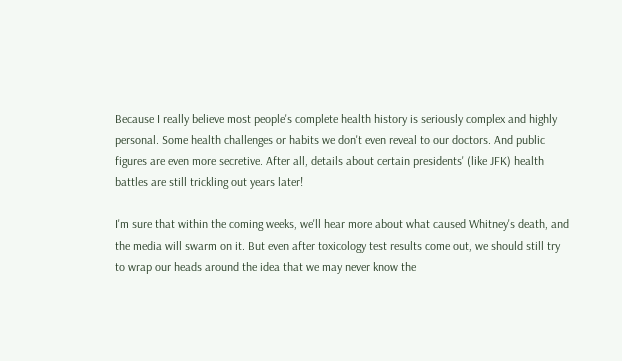Because I really believe most people's complete health history is seriously complex and highly personal. Some health challenges or habits we don't even reveal to our doctors. And public figures are even more secretive. After all, details about certain presidents' (like JFK) health battles are still trickling out years later!

I'm sure that within the coming weeks, we'll hear more about what caused Whitney's death, and the media will swarm on it. But even after toxicology test results come out, we should still try to wrap our heads around the idea that we may never know the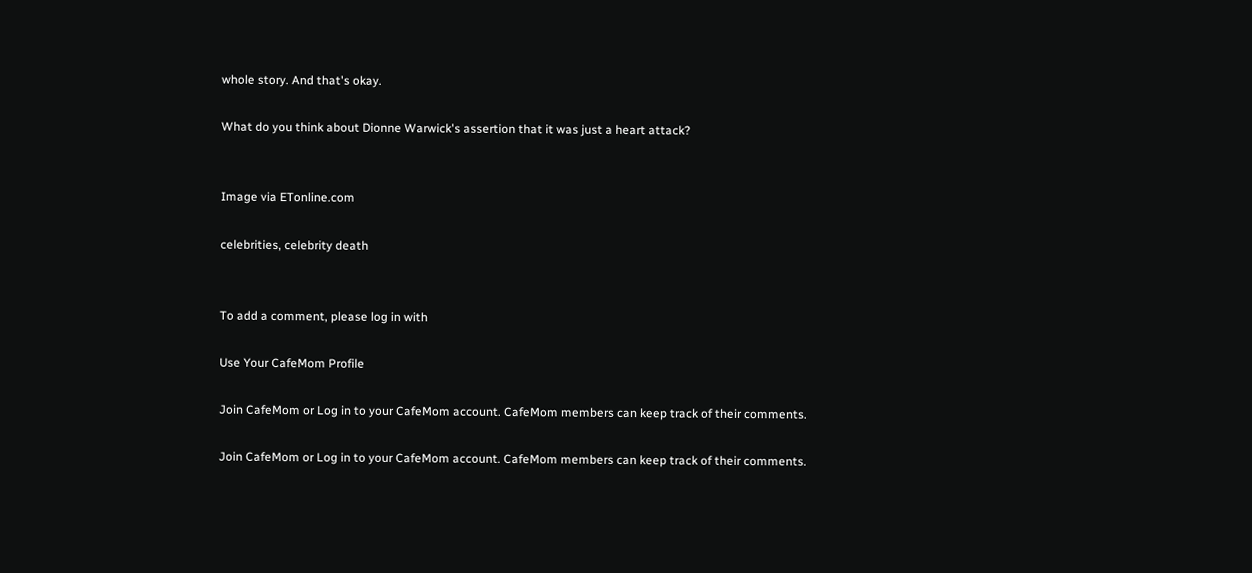whole story. And that's okay.

What do you think about Dionne Warwick's assertion that it was just a heart attack?


Image via ETonline.com

celebrities, celebrity death


To add a comment, please log in with

Use Your CafeMom Profile

Join CafeMom or Log in to your CafeMom account. CafeMom members can keep track of their comments.

Join CafeMom or Log in to your CafeMom account. CafeMom members can keep track of their comments.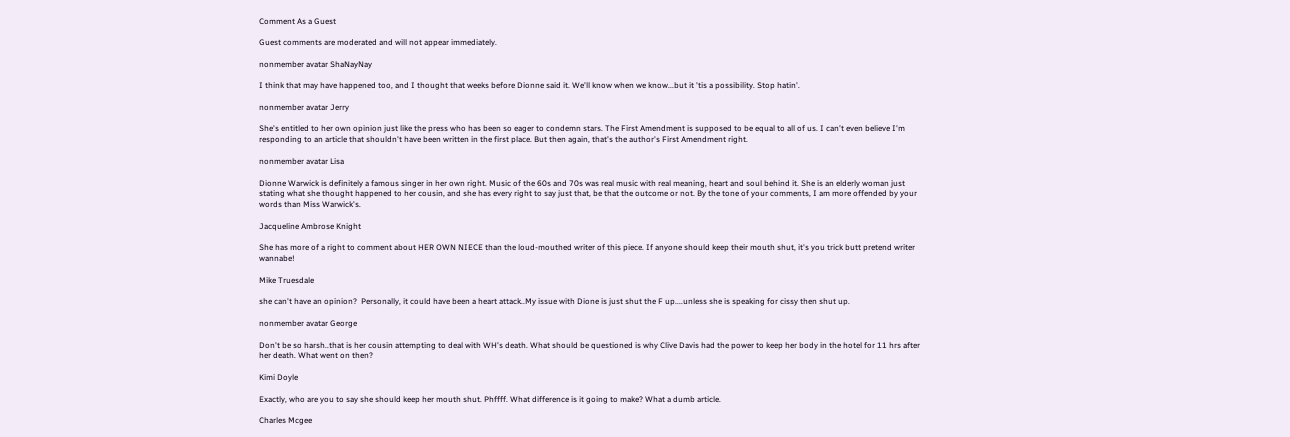Comment As a Guest

Guest comments are moderated and will not appear immediately.

nonmember avatar ShaNayNay

I think that may have happened too, and I thought that weeks before Dionne said it. We'll know when we know...but it 'tis a possibility. Stop hatin'.

nonmember avatar Jerry

She's entitled to her own opinion just like the press who has been so eager to condemn stars. The First Amendment is supposed to be equal to all of us. I can't even believe I'm responding to an article that shouldn't have been written in the first place. But then again, that's the author's First Amendment right.

nonmember avatar Lisa

Dionne Warwick is definitely a famous singer in her own right. Music of the 60s and 70s was real music with real meaning, heart and soul behind it. She is an elderly woman just stating what she thought happened to her cousin, and she has every right to say just that, be that the outcome or not. By the tone of your comments, I am more offended by your words than Miss Warwick's.

Jacqueline Ambrose Knight

She has more of a right to comment about HER OWN NIECE than the loud-mouthed writer of this piece. If anyone should keep their mouth shut, it's you trick butt pretend writer wannabe!

Mike Truesdale

she can't have an opinion?  Personally, it could have been a heart attack..My issue with Dione is just shut the F up....unless she is speaking for cissy then shut up.

nonmember avatar George

Don't be so harsh..that is her cousin attempting to deal with WH's death. What should be questioned is why Clive Davis had the power to keep her body in the hotel for 11 hrs after her death. What went on then?

Kimi Doyle

Exactly, who are you to say she should keep her mouth shut. Phffff. What difference is it going to make? What a dumb article.

Charles Mcgee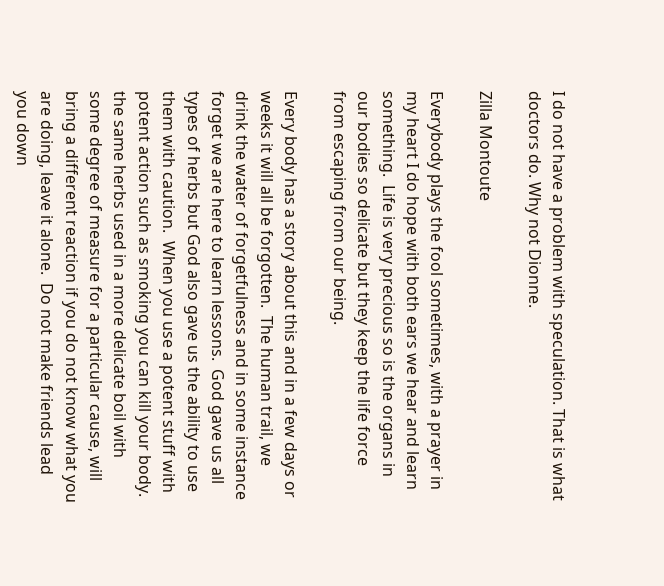I do not have a problem with speculation. That is what doctors do. Why not Dionne.

Zilla Montoute

Everybody plays the fool sometimes, with a prayer in my heart I do hope with both ears we hear and learn something.  Life is very precious so is the organs in our bodies so delicate but they keep the life force from escaping from our being.

Every body has a story about this and in a few days or weeks it will all be forgotten.  The human trail, we drink the water of forgetfulness and in some instance forget we are here to learn lessons.  God gave us all types of herbs but God also gave us the ability to use them with caution.  When you use a potent stuff with potent action such as smoking you can kill your body.  the same herbs used in a more delicate boil with some degree of measure for a particular cause, will bring a different reaction if you do not know what you are doing, leave it alone.  Do not make friends lead you down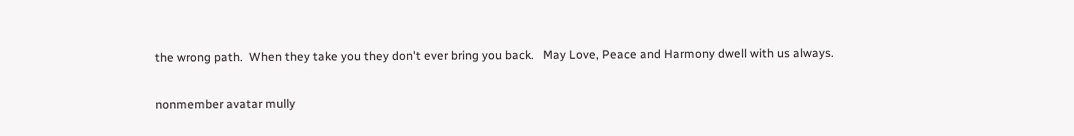the wrong path.  When they take you they don't ever bring you back.   May Love, Peace and Harmony dwell with us always.

nonmember avatar mully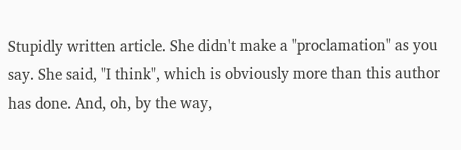Stupidly written article. She didn't make a "proclamation" as you say. She said, "I think", which is obviously more than this author has done. And, oh, by the way,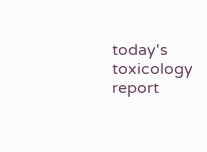today's toxicology report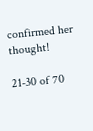confirmed her thought!

21-30 of 70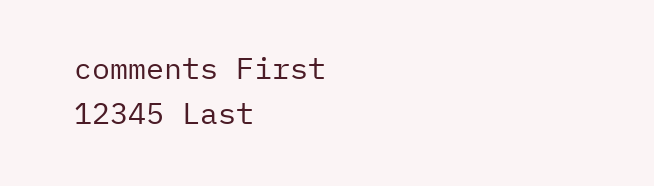comments First 12345 Last